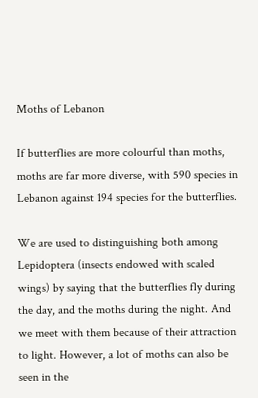Moths of Lebanon

If butterflies are more colourful than moths, moths are far more diverse, with 590 species in Lebanon against 194 species for the butterflies.

We are used to distinguishing both among Lepidoptera (insects endowed with scaled wings) by saying that the butterflies fly during the day, and the moths during the night. And we meet with them because of their attraction to light. However, a lot of moths can also be seen in the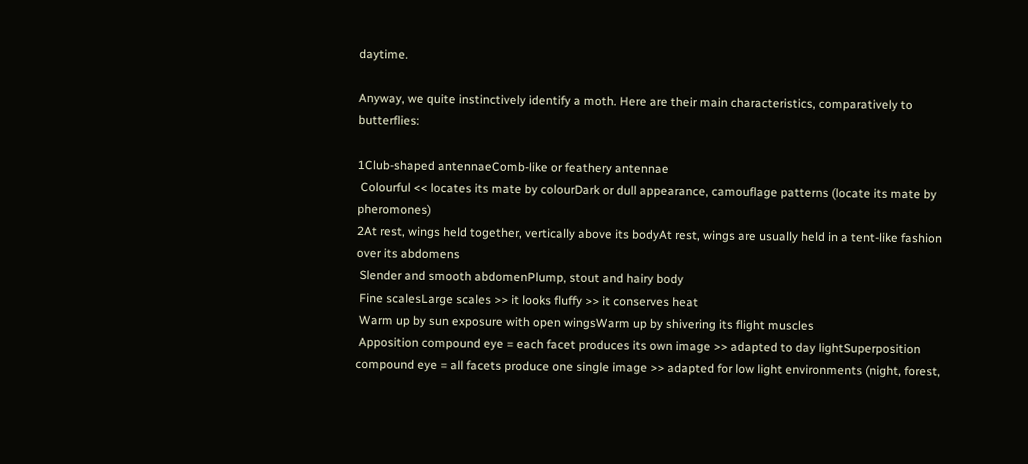daytime.

Anyway, we quite instinctively identify a moth. Here are their main characteristics, comparatively to butterflies:

1Club-shaped antennaeComb-like or feathery antennae
 Colourful << locates its mate by colourDark or dull appearance, camouflage patterns (locate its mate by pheromones)
2At rest, wings held together, vertically above its bodyAt rest, wings are usually held in a tent-like fashion over its abdomens
 Slender and smooth abdomenPlump, stout and hairy body
 Fine scalesLarge scales >> it looks fluffy >> it conserves heat
 Warm up by sun exposure with open wingsWarm up by shivering its flight muscles
 Apposition compound eye = each facet produces its own image >> adapted to day lightSuperposition compound eye = all facets produce one single image >> adapted for low light environments (night, forest,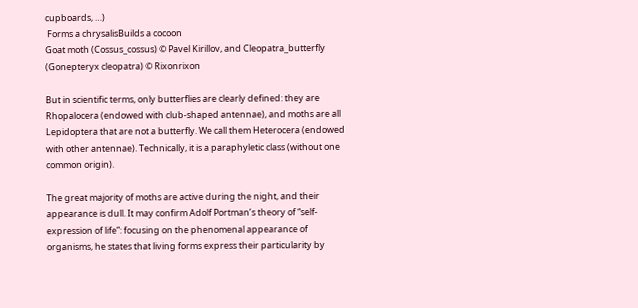cupboards, …)
 Forms a chrysalisBuilds a cocoon
Goat moth (Cossus_cossus) © Pavel Kirillov, and Cleopatra_butterfly (Gonepteryx cleopatra) © Rixonrixon

But in scientific terms, only butterflies are clearly defined: they are Rhopalocera (endowed with club-shaped antennae), and moths are all Lepidoptera that are not a butterfly. We call them Heterocera (endowed with other antennae). Technically, it is a paraphyletic class (without one common origin).

The great majority of moths are active during the night, and their appearance is dull. It may confirm Adolf Portman’s theory of “self-expression of life”: focusing on the phenomenal appearance of organisms, he states that living forms express their particularity by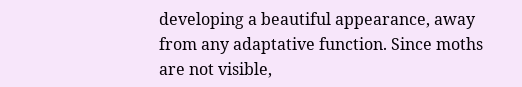developing a beautiful appearance, away from any adaptative function. Since moths are not visible,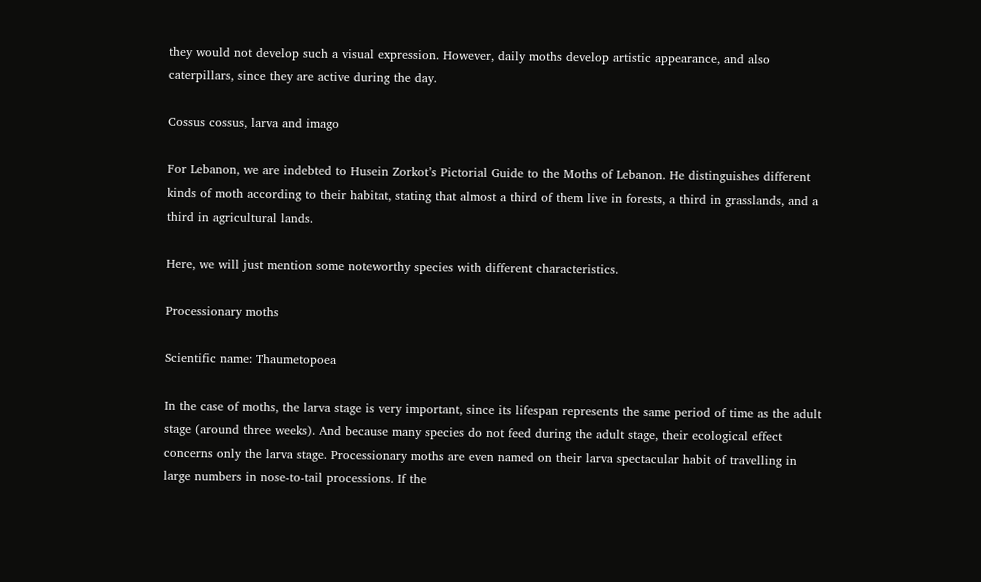they would not develop such a visual expression. However, daily moths develop artistic appearance, and also caterpillars, since they are active during the day.

Cossus cossus, larva and imago

For Lebanon, we are indebted to Husein Zorkot’s Pictorial Guide to the Moths of Lebanon. He distinguishes different kinds of moth according to their habitat, stating that almost a third of them live in forests, a third in grasslands, and a third in agricultural lands.

Here, we will just mention some noteworthy species with different characteristics.

Processionary moths

Scientific name: Thaumetopoea

In the case of moths, the larva stage is very important, since its lifespan represents the same period of time as the adult stage (around three weeks). And because many species do not feed during the adult stage, their ecological effect concerns only the larva stage. Processionary moths are even named on their larva spectacular habit of travelling in large numbers in nose-to-tail processions. If the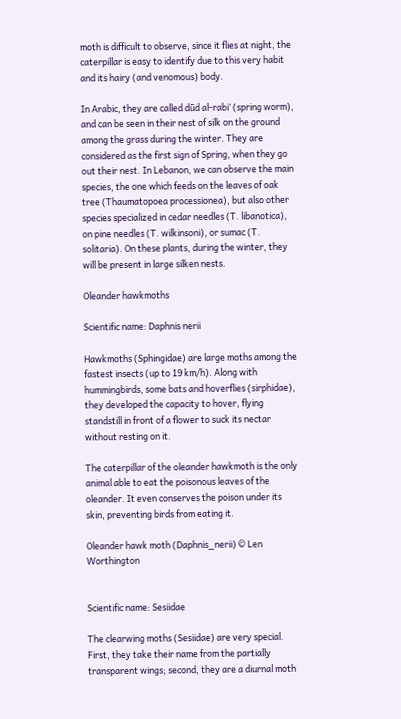moth is difficult to observe, since it flies at night, the caterpillar is easy to identify due to this very habit and its hairy (and venomous) body.

In Arabic, they are called dūd al-rabi‘ (spring worm), and can be seen in their nest of silk on the ground among the grass during the winter. They are considered as the first sign of Spring, when they go out their nest. In Lebanon, we can observe the main species, the one which feeds on the leaves of oak tree (Thaumatopoea processionea), but also other species specialized in cedar needles (T. libanotica), on pine needles (T. wilkinsoni), or sumac (T. solitaria). On these plants, during the winter, they will be present in large silken nests.

Oleander hawkmoths

Scientific name: Daphnis nerii

Hawkmoths (Sphingidae) are large moths among the fastest insects (up to 19 km/h). Along with hummingbirds, some bats and hoverflies (sirphidae), they developed the capacity to hover, flying standstill in front of a flower to suck its nectar without resting on it.

The caterpillar of the oleander hawkmoth is the only animal able to eat the poisonous leaves of the oleander. It even conserves the poison under its skin, preventing birds from eating it.

Oleander hawk moth (Daphnis_nerii) © Len Worthington


Scientific name: Sesiidae

The clearwing moths (Sesiidae) are very special. First, they take their name from the partially transparent wings; second, they are a diurnal moth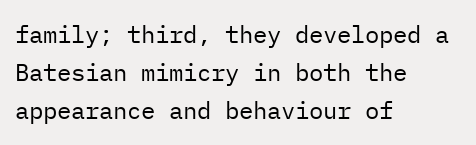family; third, they developed a Batesian mimicry in both the appearance and behaviour of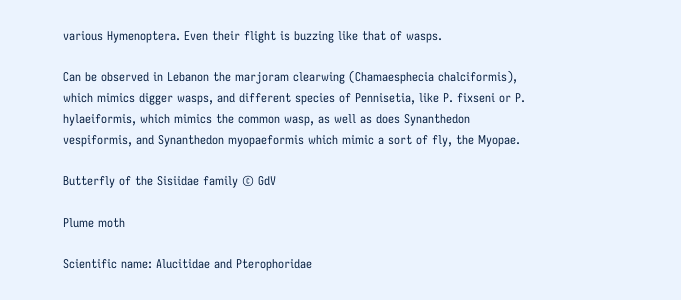various Hymenoptera. Even their flight is buzzing like that of wasps.

Can be observed in Lebanon the marjoram clearwing (Chamaesphecia chalciformis), which mimics digger wasps, and different species of Pennisetia, like P. fixseni or P. hylaeiformis, which mimics the common wasp, as well as does Synanthedon vespiformis, and Synanthedon myopaeformis which mimic a sort of fly, the Myopae.

Butterfly of the Sisiidae family © GdV

Plume moth

Scientific name: Alucitidae and Pterophoridae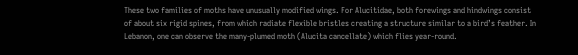These two families of moths have unusually modified wings. For Alucitidae, both forewings and hindwings consist of about six rigid spines, from which radiate flexible bristles creating a structure similar to a bird’s feather. In Lebanon, one can observe the many-plumed moth (Alucita cancellate) which flies year-round.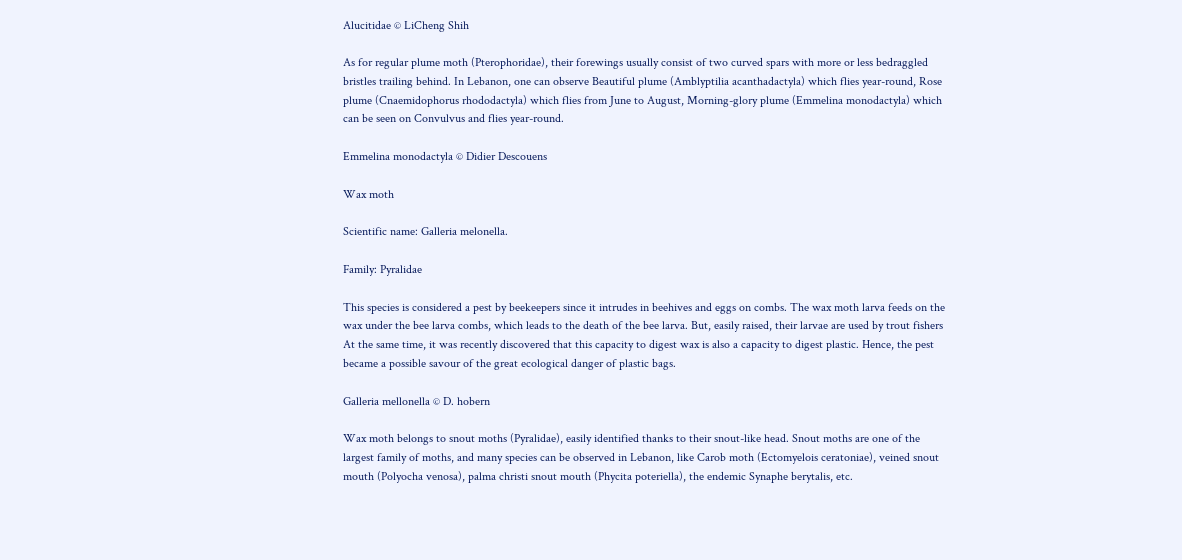Alucitidae © LiCheng Shih

As for regular plume moth (Pterophoridae), their forewings usually consist of two curved spars with more or less bedraggled bristles trailing behind. In Lebanon, one can observe Beautiful plume (Amblyptilia acanthadactyla) which flies year-round, Rose plume (Cnaemidophorus rhododactyla) which flies from June to August, Morning-glory plume (Emmelina monodactyla) which can be seen on Convulvus and flies year-round.

Emmelina monodactyla © Didier Descouens

Wax moth

Scientific name: Galleria melonella.

Family: Pyralidae

This species is considered a pest by beekeepers since it intrudes in beehives and eggs on combs. The wax moth larva feeds on the wax under the bee larva combs, which leads to the death of the bee larva. But, easily raised, their larvae are used by trout fishers At the same time, it was recently discovered that this capacity to digest wax is also a capacity to digest plastic. Hence, the pest became a possible savour of the great ecological danger of plastic bags.

Galleria mellonella © D. hobern

Wax moth belongs to snout moths (Pyralidae), easily identified thanks to their snout-like head. Snout moths are one of the largest family of moths, and many species can be observed in Lebanon, like Carob moth (Ectomyelois ceratoniae), veined snout mouth (Polyocha venosa), palma christi snout mouth (Phycita poteriella), the endemic Synaphe berytalis, etc.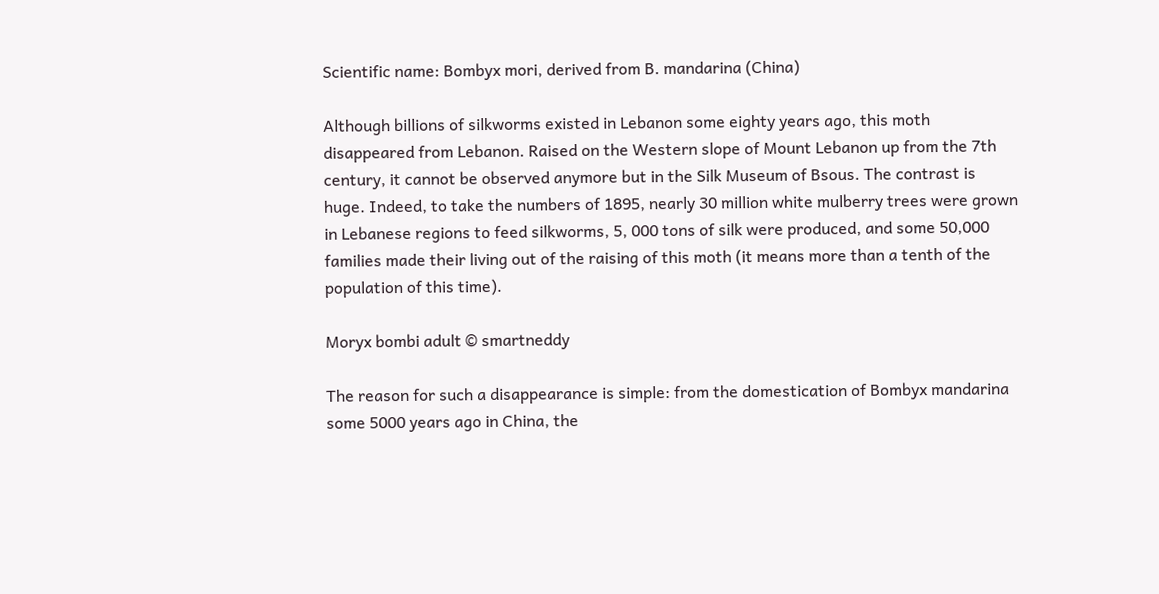Scientific name: Bombyx mori, derived from B. mandarina (China)

Although billions of silkworms existed in Lebanon some eighty years ago, this moth disappeared from Lebanon. Raised on the Western slope of Mount Lebanon up from the 7th century, it cannot be observed anymore but in the Silk Museum of Bsous. The contrast is huge. Indeed, to take the numbers of 1895, nearly 30 million white mulberry trees were grown in Lebanese regions to feed silkworms, 5, 000 tons of silk were produced, and some 50,000 families made their living out of the raising of this moth (it means more than a tenth of the population of this time).

Moryx bombi adult © smartneddy

The reason for such a disappearance is simple: from the domestication of Bombyx mandarina some 5000 years ago in China, the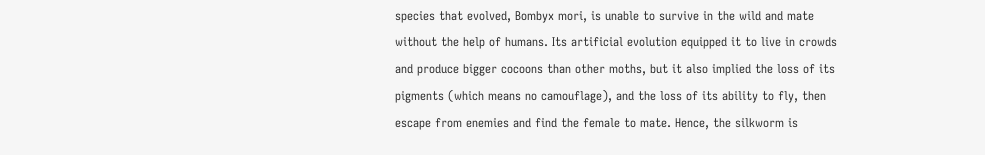species that evolved, Bombyx mori, is unable to survive in the wild and mate without the help of humans. Its artificial evolution equipped it to live in crowds and produce bigger cocoons than other moths, but it also implied the loss of its pigments (which means no camouflage), and the loss of its ability to fly, then escape from enemies and find the female to mate. Hence, the silkworm is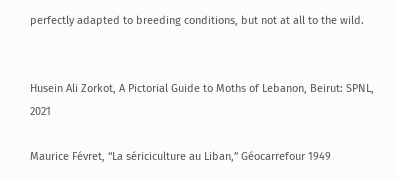perfectly adapted to breeding conditions, but not at all to the wild.


Husein Ali Zorkot, A Pictorial Guide to Moths of Lebanon, Beirut: SPNL, 2021

Maurice Févret, “La sériciculture au Liban,” Géocarrefour 1949